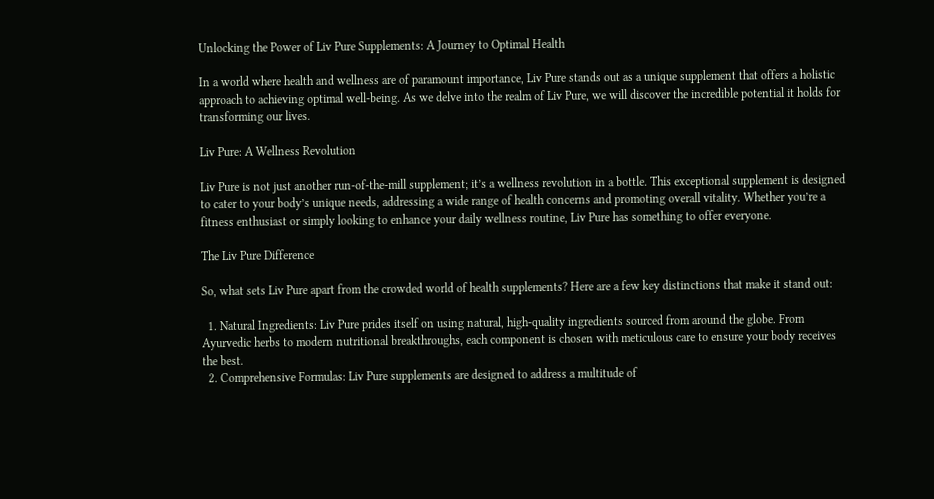Unlocking the Power of Liv Pure Supplements: A Journey to Optimal Health

In a world where health and wellness are of paramount importance, Liv Pure stands out as a unique supplement that offers a holistic approach to achieving optimal well-being. As we delve into the realm of Liv Pure, we will discover the incredible potential it holds for transforming our lives.

Liv Pure: A Wellness Revolution

Liv Pure is not just another run-of-the-mill supplement; it’s a wellness revolution in a bottle. This exceptional supplement is designed to cater to your body’s unique needs, addressing a wide range of health concerns and promoting overall vitality. Whether you’re a fitness enthusiast or simply looking to enhance your daily wellness routine, Liv Pure has something to offer everyone.

The Liv Pure Difference

So, what sets Liv Pure apart from the crowded world of health supplements? Here are a few key distinctions that make it stand out:

  1. Natural Ingredients: Liv Pure prides itself on using natural, high-quality ingredients sourced from around the globe. From Ayurvedic herbs to modern nutritional breakthroughs, each component is chosen with meticulous care to ensure your body receives the best.
  2. Comprehensive Formulas: Liv Pure supplements are designed to address a multitude of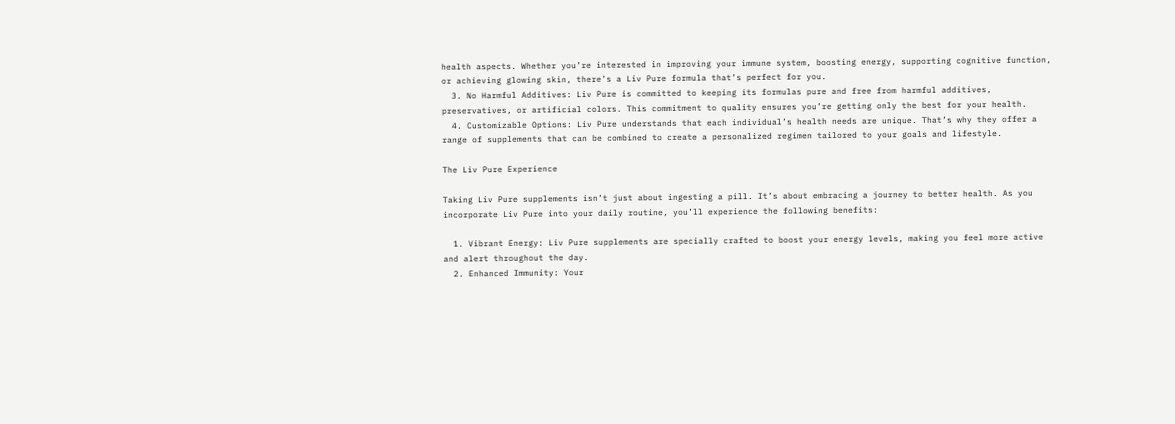health aspects. Whether you’re interested in improving your immune system, boosting energy, supporting cognitive function, or achieving glowing skin, there’s a Liv Pure formula that’s perfect for you.
  3. No Harmful Additives: Liv Pure is committed to keeping its formulas pure and free from harmful additives, preservatives, or artificial colors. This commitment to quality ensures you’re getting only the best for your health.
  4. Customizable Options: Liv Pure understands that each individual’s health needs are unique. That’s why they offer a range of supplements that can be combined to create a personalized regimen tailored to your goals and lifestyle.

The Liv Pure Experience

Taking Liv Pure supplements isn’t just about ingesting a pill. It’s about embracing a journey to better health. As you incorporate Liv Pure into your daily routine, you’ll experience the following benefits:

  1. Vibrant Energy: Liv Pure supplements are specially crafted to boost your energy levels, making you feel more active and alert throughout the day.
  2. Enhanced Immunity: Your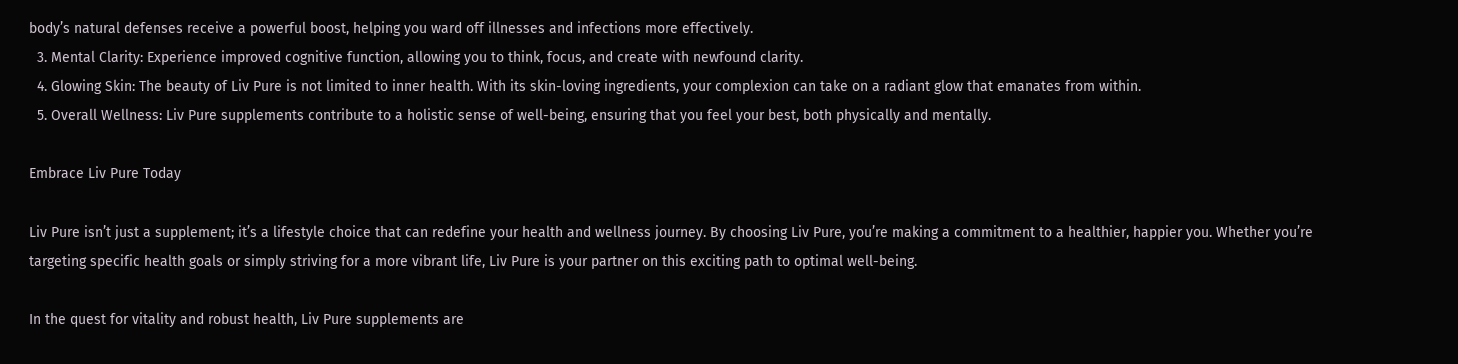body’s natural defenses receive a powerful boost, helping you ward off illnesses and infections more effectively.
  3. Mental Clarity: Experience improved cognitive function, allowing you to think, focus, and create with newfound clarity.
  4. Glowing Skin: The beauty of Liv Pure is not limited to inner health. With its skin-loving ingredients, your complexion can take on a radiant glow that emanates from within.
  5. Overall Wellness: Liv Pure supplements contribute to a holistic sense of well-being, ensuring that you feel your best, both physically and mentally.

Embrace Liv Pure Today

Liv Pure isn’t just a supplement; it’s a lifestyle choice that can redefine your health and wellness journey. By choosing Liv Pure, you’re making a commitment to a healthier, happier you. Whether you’re targeting specific health goals or simply striving for a more vibrant life, Liv Pure is your partner on this exciting path to optimal well-being.

In the quest for vitality and robust health, Liv Pure supplements are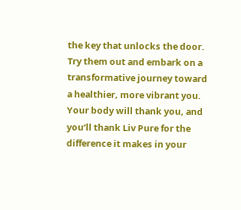the key that unlocks the door. Try them out and embark on a transformative journey toward a healthier, more vibrant you. Your body will thank you, and you’ll thank Liv Pure for the difference it makes in your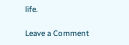life.

Leave a Comment